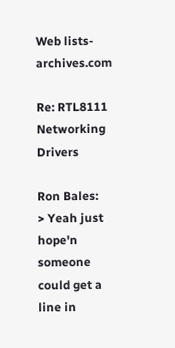Web lists-archives.com

Re: RTL8111 Networking Drivers

Ron Bales:
> Yeah just hope'n someone could get a line in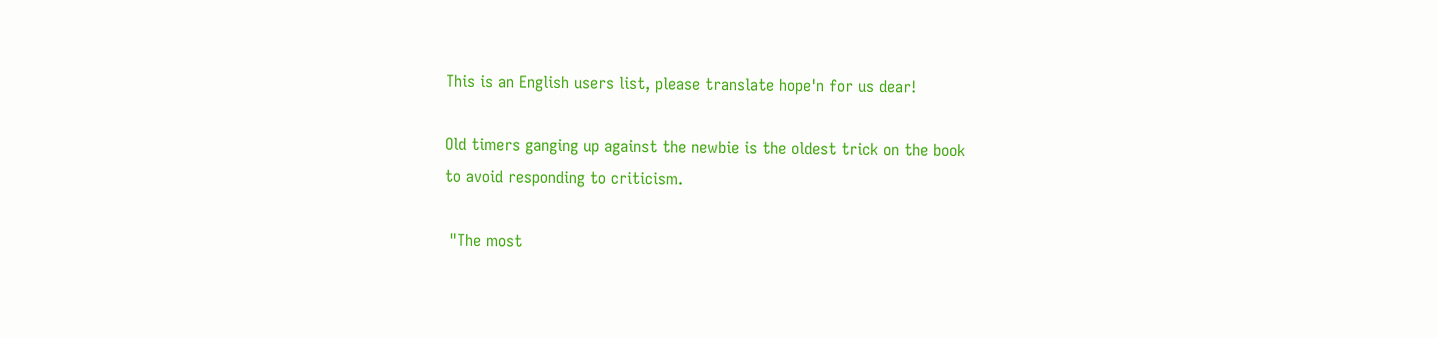This is an English users list, please translate hope'n for us dear!

Old timers ganging up against the newbie is the oldest trick on the book
to avoid responding to criticism.

 "The most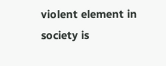violent element in society is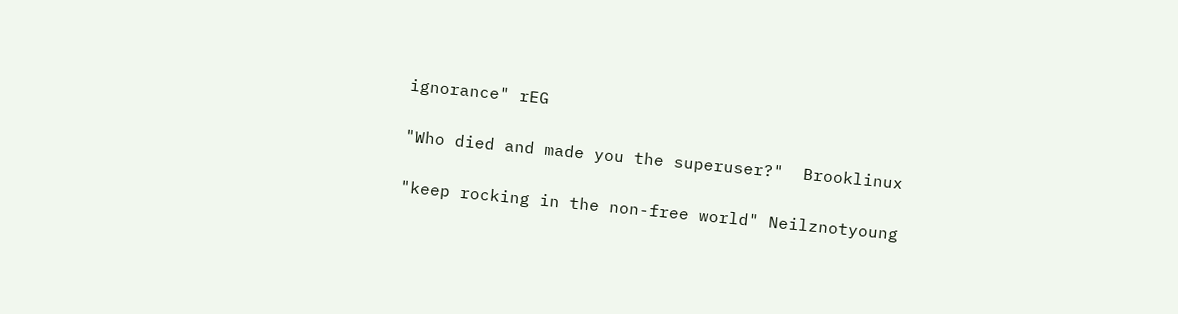ignorance" rEG

"Who died and made you the superuser?"  Brooklinux

"keep rocking in the non-free world" Neilznotyoung